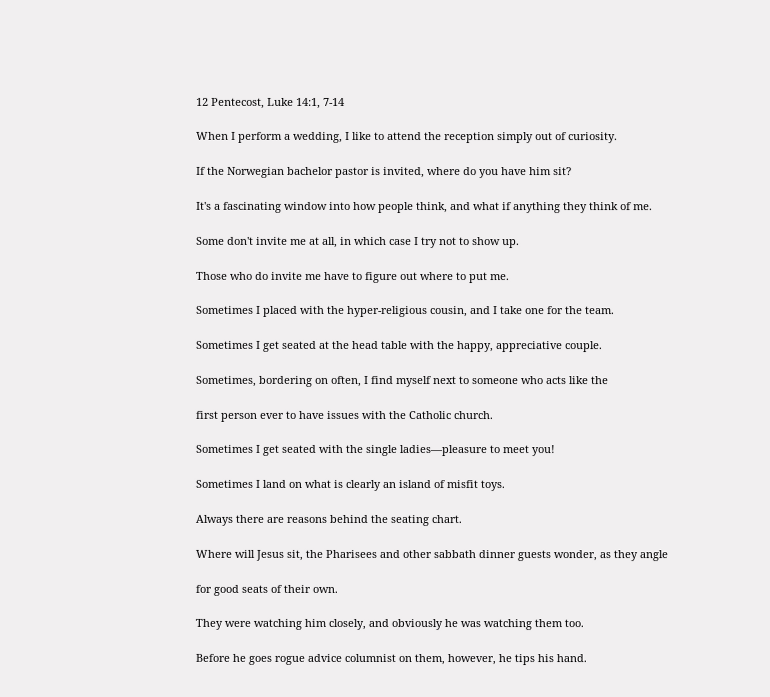12 Pentecost, Luke 14:1, 7-14

When I perform a wedding, I like to attend the reception simply out of curiosity.

If the Norwegian bachelor pastor is invited, where do you have him sit?

It's a fascinating window into how people think, and what if anything they think of me.

Some don't invite me at all, in which case I try not to show up.

Those who do invite me have to figure out where to put me.

Sometimes I placed with the hyper-religious cousin, and I take one for the team.

Sometimes I get seated at the head table with the happy, appreciative couple.

Sometimes, bordering on often, I find myself next to someone who acts like the

first person ever to have issues with the Catholic church.

Sometimes I get seated with the single ladies—pleasure to meet you!

Sometimes I land on what is clearly an island of misfit toys.

Always there are reasons behind the seating chart.

Where will Jesus sit, the Pharisees and other sabbath dinner guests wonder, as they angle

for good seats of their own.

They were watching him closely, and obviously he was watching them too.

Before he goes rogue advice columnist on them, however, he tips his hand.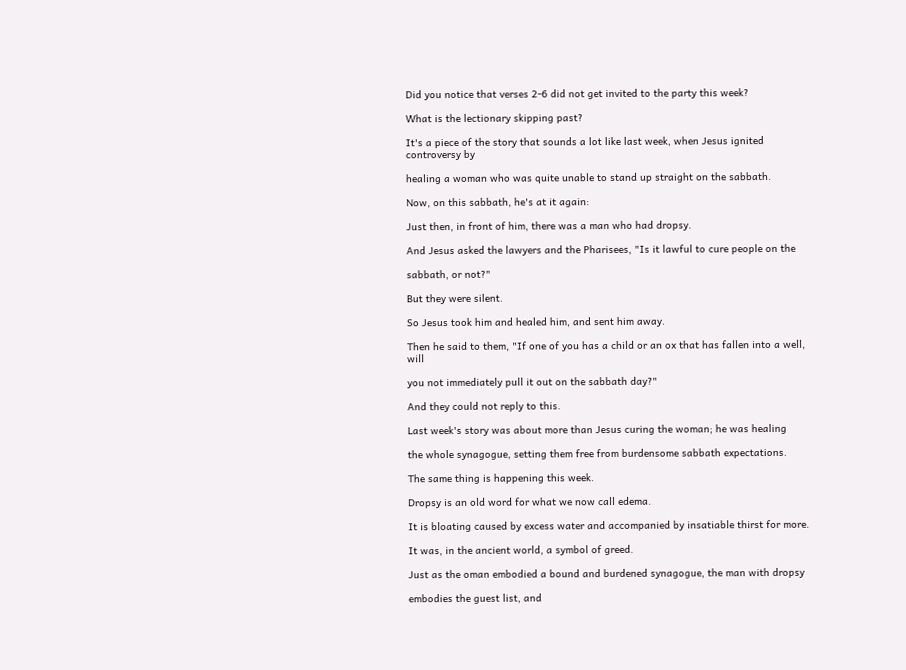Did you notice that verses 2-6 did not get invited to the party this week?

What is the lectionary skipping past?

It's a piece of the story that sounds a lot like last week, when Jesus ignited controversy by

healing a woman who was quite unable to stand up straight on the sabbath.

Now, on this sabbath, he's at it again:

Just then, in front of him, there was a man who had dropsy.

And Jesus asked the lawyers and the Pharisees, "Is it lawful to cure people on the

sabbath, or not?"

But they were silent.

So Jesus took him and healed him, and sent him away.

Then he said to them, "If one of you has a child or an ox that has fallen into a well, will

you not immediately pull it out on the sabbath day?"

And they could not reply to this.

Last week's story was about more than Jesus curing the woman; he was healing

the whole synagogue, setting them free from burdensome sabbath expectations.

The same thing is happening this week.

Dropsy is an old word for what we now call edema.

It is bloating caused by excess water and accompanied by insatiable thirst for more.

It was, in the ancient world, a symbol of greed.

Just as the oman embodied a bound and burdened synagogue, the man with dropsy

embodies the guest list, and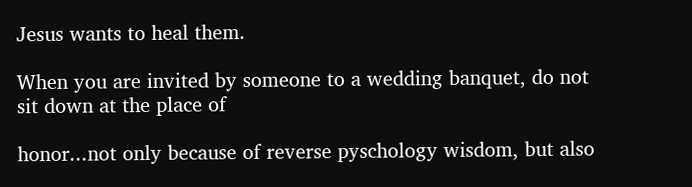Jesus wants to heal them.

When you are invited by someone to a wedding banquet, do not sit down at the place of

honor...not only because of reverse pyschology wisdom, but also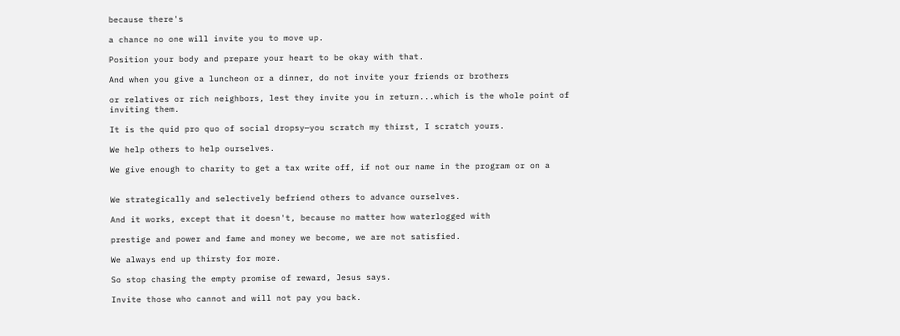because there's

a chance no one will invite you to move up.

Position your body and prepare your heart to be okay with that.

And when you give a luncheon or a dinner, do not invite your friends or brothers

or relatives or rich neighbors, lest they invite you in return...which is the whole point of inviting them.

It is the quid pro quo of social dropsy—you scratch my thirst, I scratch yours.

We help others to help ourselves.

We give enough to charity to get a tax write off, if not our name in the program or on a


We strategically and selectively befriend others to advance ourselves.

And it works, except that it doesn't, because no matter how waterlogged with

prestige and power and fame and money we become, we are not satisfied.

We always end up thirsty for more.

So stop chasing the empty promise of reward, Jesus says.

Invite those who cannot and will not pay you back.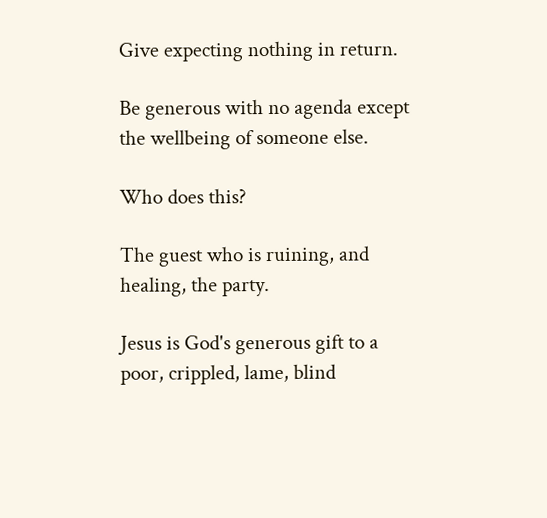Give expecting nothing in return.

Be generous with no agenda except the wellbeing of someone else.

Who does this?

The guest who is ruining, and healing, the party.

Jesus is God's generous gift to a poor, crippled, lame, blind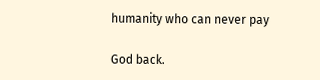humanity who can never pay

God back.